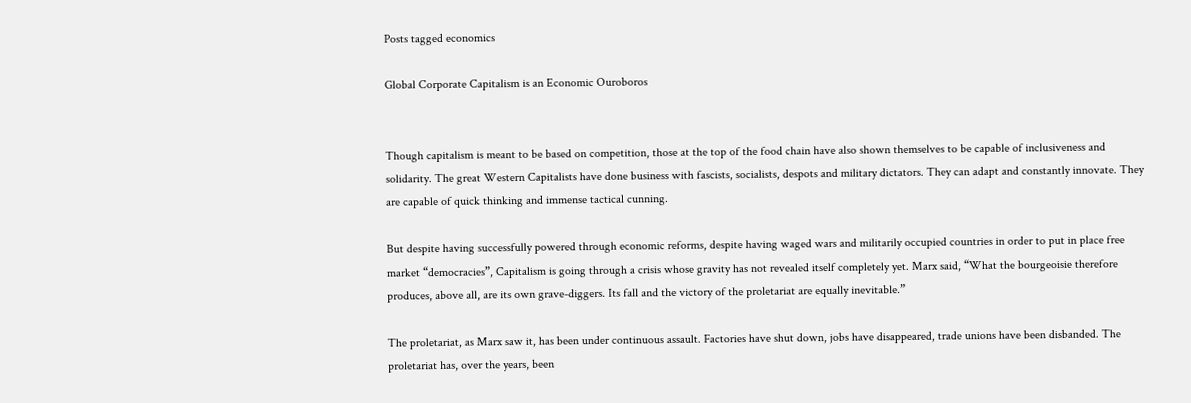Posts tagged economics

Global Corporate Capitalism is an Economic Ouroboros


Though capitalism is meant to be based on competition, those at the top of the food chain have also shown themselves to be capable of inclusiveness and solidarity. The great Western Capitalists have done business with fascists, socialists, despots and military dictators. They can adapt and constantly innovate. They are capable of quick thinking and immense tactical cunning.

But despite having successfully powered through economic reforms, despite having waged wars and militarily occupied countries in order to put in place free market “democracies”, Capitalism is going through a crisis whose gravity has not revealed itself completely yet. Marx said, “What the bourgeoisie therefore produces, above all, are its own grave-diggers. Its fall and the victory of the proletariat are equally inevitable.”

The proletariat, as Marx saw it, has been under continuous assault. Factories have shut down, jobs have disappeared, trade unions have been disbanded. The proletariat has, over the years, been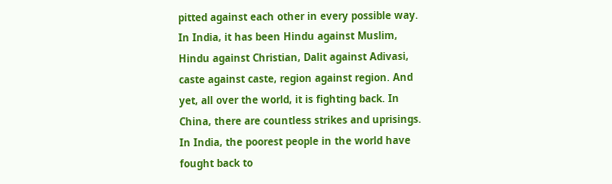pitted against each other in every possible way. In India, it has been Hindu against Muslim, Hindu against Christian, Dalit against Adivasi, caste against caste, region against region. And yet, all over the world, it is fighting back. In China, there are countless strikes and uprisings. In India, the poorest people in the world have fought back to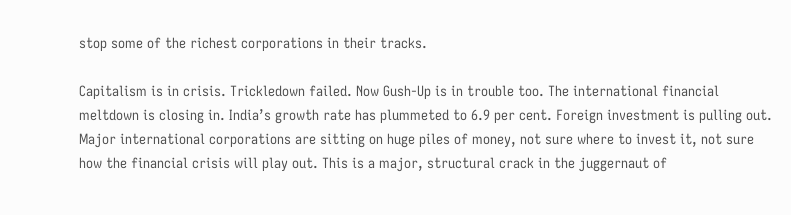stop some of the richest corporations in their tracks.

Capitalism is in crisis. Trickledown failed. Now Gush-Up is in trouble too. The international financial meltdown is closing in. India’s growth rate has plummeted to 6.9 per cent. Foreign investment is pulling out. Major international corporations are sitting on huge piles of money, not sure where to invest it, not sure how the financial crisis will play out. This is a major, structural crack in the juggernaut of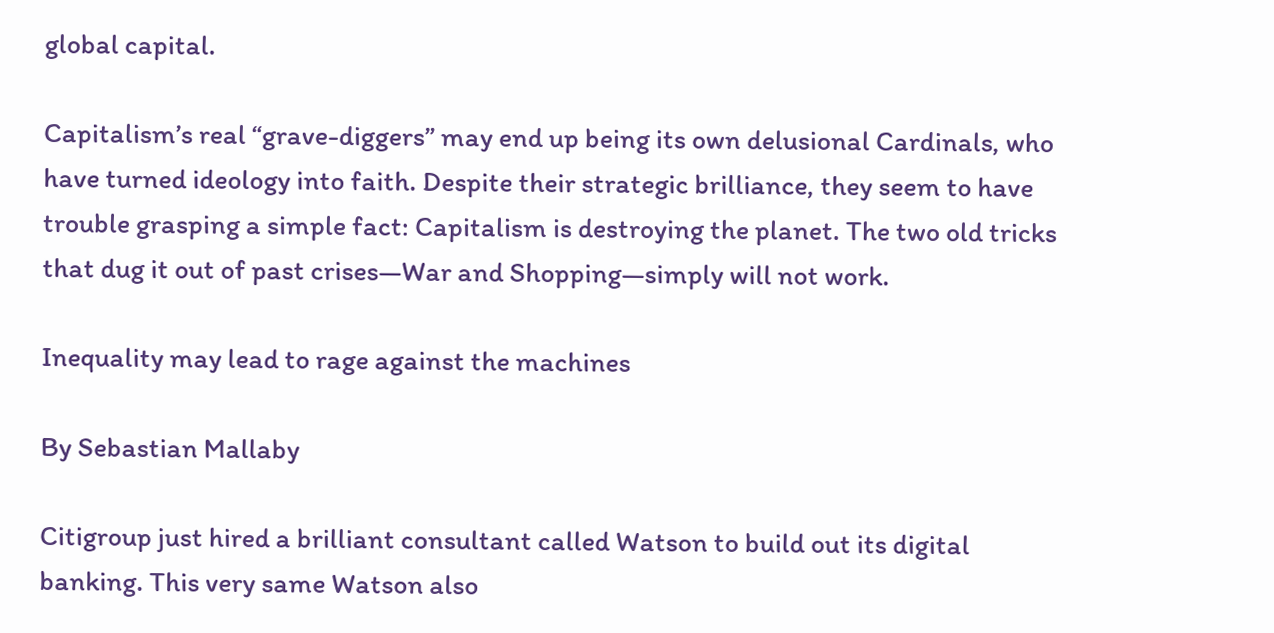global capital.

Capitalism’s real “grave-diggers” may end up being its own delusional Cardinals, who have turned ideology into faith. Despite their strategic brilliance, they seem to have trouble grasping a simple fact: Capitalism is destroying the planet. The two old tricks that dug it out of past crises—War and Shopping—simply will not work.

Inequality may lead to rage against the machines

By Sebastian Mallaby

Citigroup just hired a brilliant consultant called Watson to build out its digital banking. This very same Watson also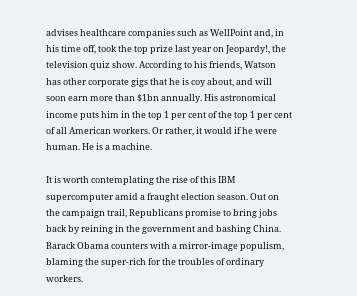advises healthcare companies such as WellPoint and, in his time off, took the top prize last year on Jeopardy!, the television quiz show. According to his friends, Watson has other corporate gigs that he is coy about, and will soon earn more than $1bn annually. His astronomical income puts him in the top 1 per cent of the top 1 per cent of all American workers. Or rather, it would if he were human. He is a machine.

It is worth contemplating the rise of this IBM supercomputer amid a fraught election season. Out on the campaign trail, Republicans promise to bring jobs back by reining in the government and bashing China. Barack Obama counters with a mirror-image populism, blaming the super-rich for the troubles of ordinary workers.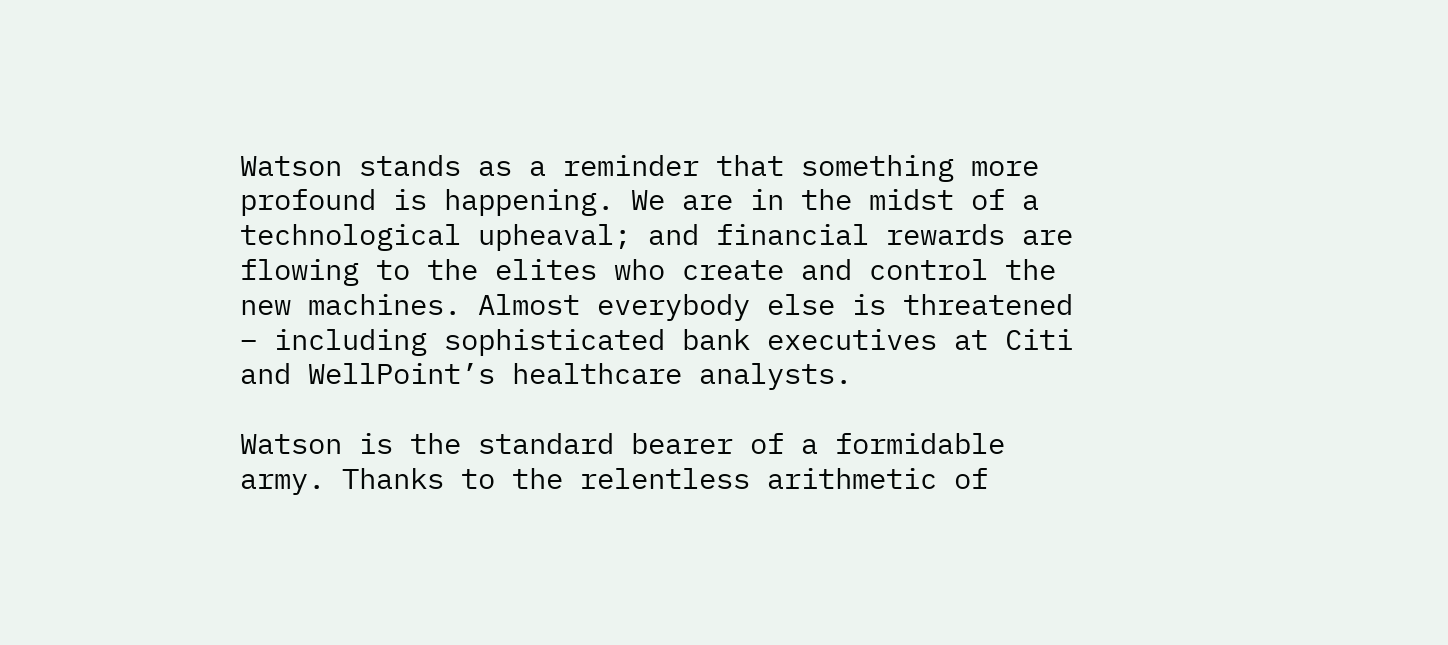Watson stands as a reminder that something more profound is happening. We are in the midst of a technological upheaval; and financial rewards are flowing to the elites who create and control the new machines. Almost everybody else is threatened – including sophisticated bank executives at Citi and WellPoint’s healthcare analysts.

Watson is the standard bearer of a formidable army. Thanks to the relentless arithmetic of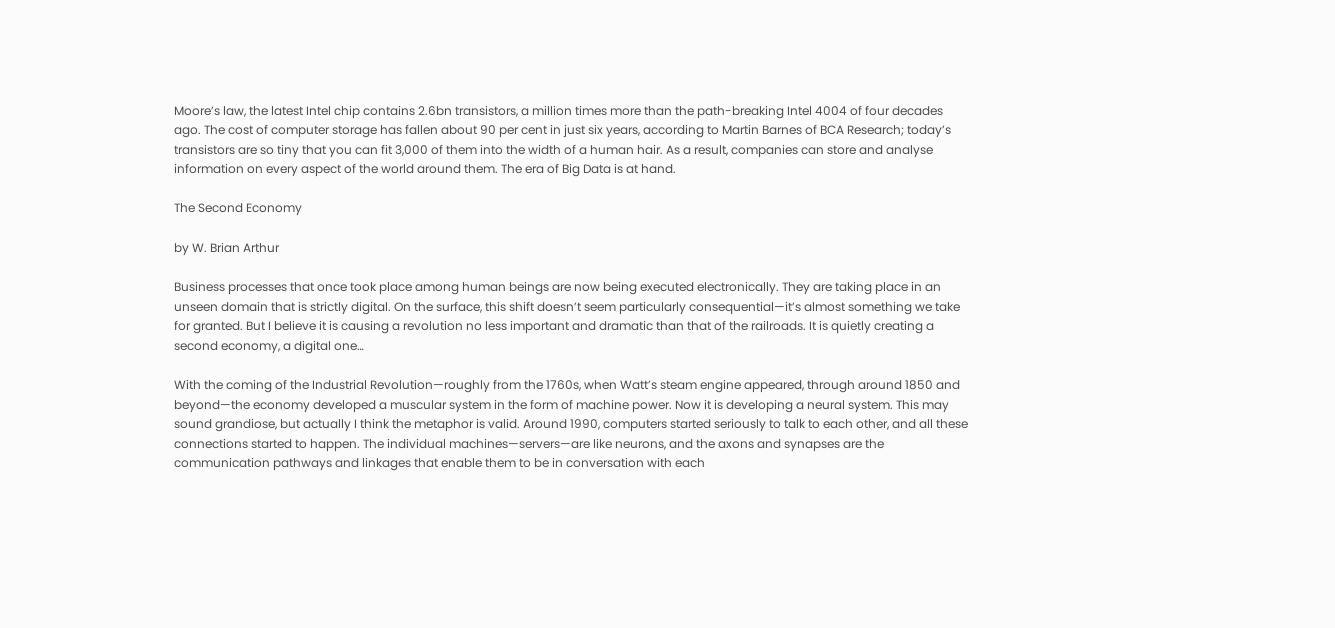Moore’s law, the latest Intel chip contains 2.6bn transistors, a million times more than the path-breaking Intel 4004 of four decades ago. The cost of computer storage has fallen about 90 per cent in just six years, according to Martin Barnes of BCA Research; today’s transistors are so tiny that you can fit 3,000 of them into the width of a human hair. As a result, companies can store and analyse information on every aspect of the world around them. The era of Big Data is at hand.

The Second Economy

by W. Brian Arthur

Business processes that once took place among human beings are now being executed electronically. They are taking place in an unseen domain that is strictly digital. On the surface, this shift doesn’t seem particularly consequential—it’s almost something we take for granted. But I believe it is causing a revolution no less important and dramatic than that of the railroads. It is quietly creating a second economy, a digital one…

With the coming of the Industrial Revolution—roughly from the 1760s, when Watt’s steam engine appeared, through around 1850 and beyond—the economy developed a muscular system in the form of machine power. Now it is developing a neural system. This may sound grandiose, but actually I think the metaphor is valid. Around 1990, computers started seriously to talk to each other, and all these connections started to happen. The individual machines—servers—are like neurons, and the axons and synapses are the communication pathways and linkages that enable them to be in conversation with each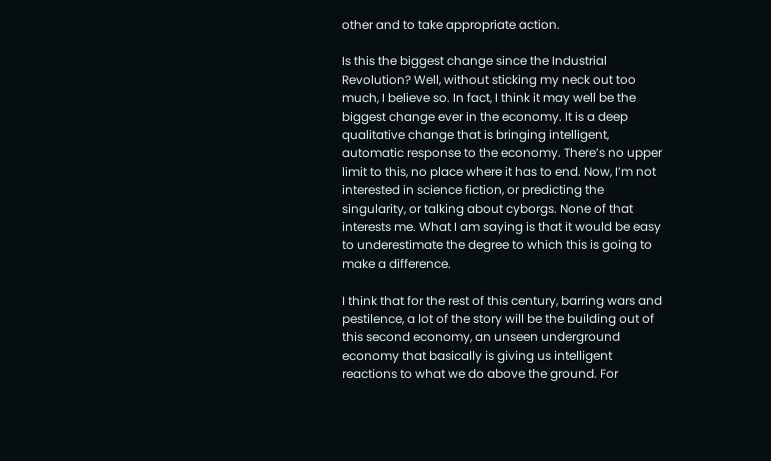other and to take appropriate action.

Is this the biggest change since the Industrial Revolution? Well, without sticking my neck out too much, I believe so. In fact, I think it may well be the biggest change ever in the economy. It is a deep qualitative change that is bringing intelligent, automatic response to the economy. There’s no upper limit to this, no place where it has to end. Now, I’m not interested in science fiction, or predicting the singularity, or talking about cyborgs. None of that interests me. What I am saying is that it would be easy to underestimate the degree to which this is going to make a difference.

I think that for the rest of this century, barring wars and pestilence, a lot of the story will be the building out of this second economy, an unseen underground economy that basically is giving us intelligent reactions to what we do above the ground. For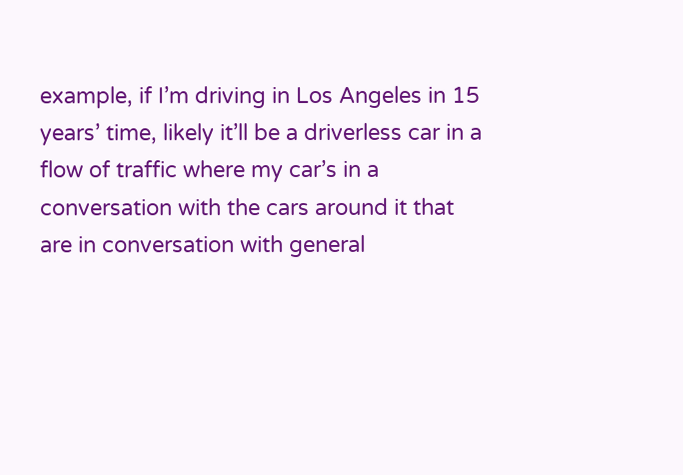example, if I’m driving in Los Angeles in 15 years’ time, likely it’ll be a driverless car in a flow of traffic where my car’s in a conversation with the cars around it that are in conversation with general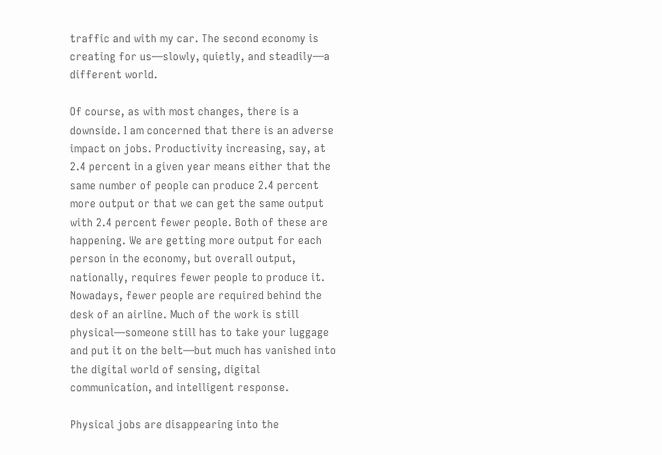traffic and with my car. The second economy is creating for us—slowly, quietly, and steadily—a different world.

Of course, as with most changes, there is a downside. I am concerned that there is an adverse impact on jobs. Productivity increasing, say, at 2.4 percent in a given year means either that the same number of people can produce 2.4 percent more output or that we can get the same output with 2.4 percent fewer people. Both of these are happening. We are getting more output for each person in the economy, but overall output, nationally, requires fewer people to produce it. Nowadays, fewer people are required behind the desk of an airline. Much of the work is still physical—someone still has to take your luggage and put it on the belt—but much has vanished into the digital world of sensing, digital communication, and intelligent response.

Physical jobs are disappearing into the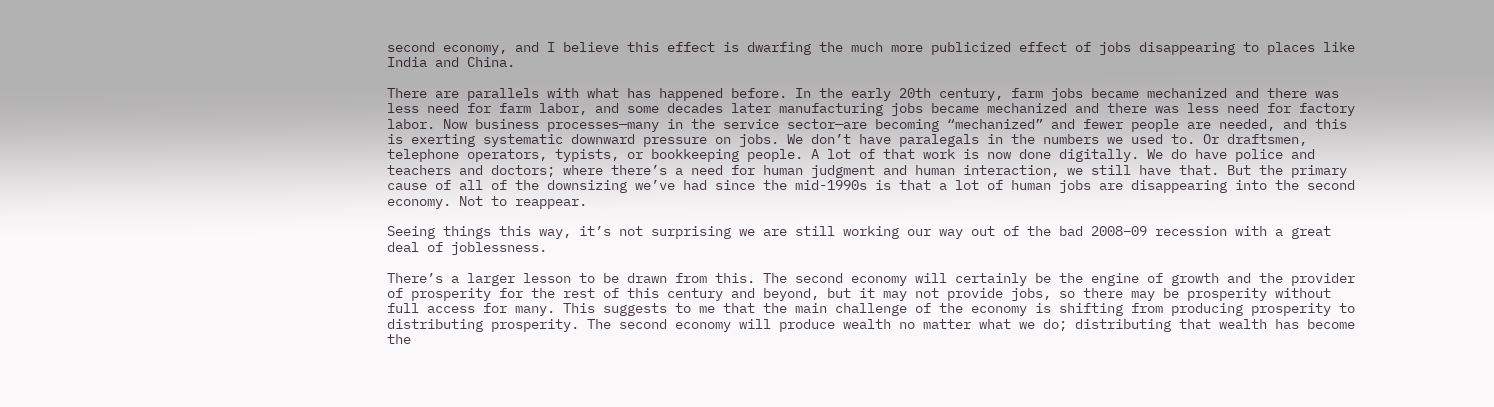second economy, and I believe this effect is dwarfing the much more publicized effect of jobs disappearing to places like India and China.

There are parallels with what has happened before. In the early 20th century, farm jobs became mechanized and there was less need for farm labor, and some decades later manufacturing jobs became mechanized and there was less need for factory labor. Now business processes—many in the service sector—are becoming “mechanized” and fewer people are needed, and this is exerting systematic downward pressure on jobs. We don’t have paralegals in the numbers we used to. Or draftsmen, telephone operators, typists, or bookkeeping people. A lot of that work is now done digitally. We do have police and teachers and doctors; where there’s a need for human judgment and human interaction, we still have that. But the primary cause of all of the downsizing we’ve had since the mid-1990s is that a lot of human jobs are disappearing into the second economy. Not to reappear.

Seeing things this way, it’s not surprising we are still working our way out of the bad 2008–09 recession with a great deal of joblessness.

There’s a larger lesson to be drawn from this. The second economy will certainly be the engine of growth and the provider of prosperity for the rest of this century and beyond, but it may not provide jobs, so there may be prosperity without full access for many. This suggests to me that the main challenge of the economy is shifting from producing prosperity to distributing prosperity. The second economy will produce wealth no matter what we do; distributing that wealth has become the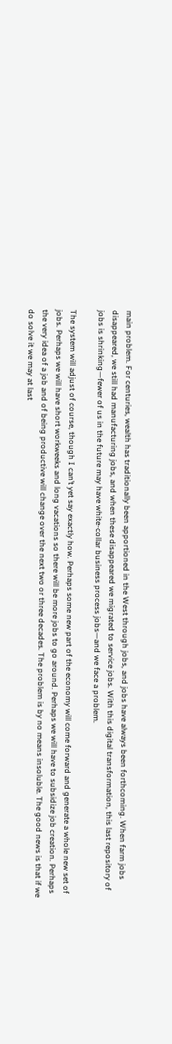main problem. For centuries, wealth has traditionally been apportioned in the West through jobs, and jobs have always been forthcoming. When farm jobs disappeared, we still had manufacturing jobs, and when these disappeared we migrated to service jobs. With this digital transformation, this last repository of jobs is shrinking—fewer of us in the future may have white-collar business process jobs—and we face a problem.

The system will adjust of course, though I can’t yet say exactly how. Perhaps some new part of the economy will come forward and generate a whole new set of jobs. Perhaps we will have short workweeks and long vacations so there will be more jobs to go around. Perhaps we will have to subsidize job creation. Perhaps the very idea of a job and of being productive will change over the next two or three decades. The problem is by no means insoluble. The good news is that if we do solve it we may at last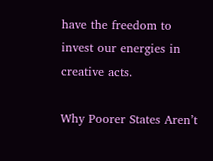have the freedom to invest our energies in creative acts.

Why Poorer States Aren’t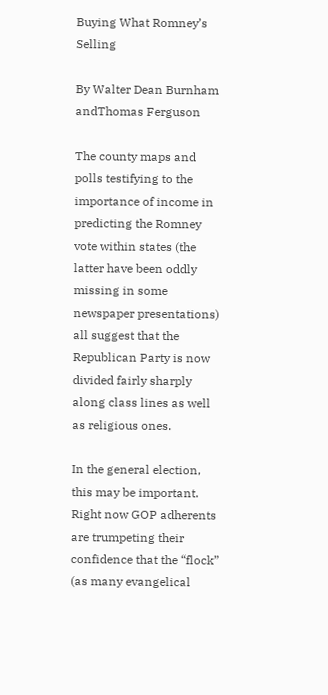Buying What Romney’s Selling

By Walter Dean Burnham andThomas Ferguson

The county maps and polls testifying to the importance of income in predicting the Romney vote within states (the latter have been oddly missing in some newspaper presentations) all suggest that the Republican Party is now divided fairly sharply along class lines as well as religious ones.

In the general election, this may be important. Right now GOP adherents are trumpeting their confidence that the “flock” (as many evangelical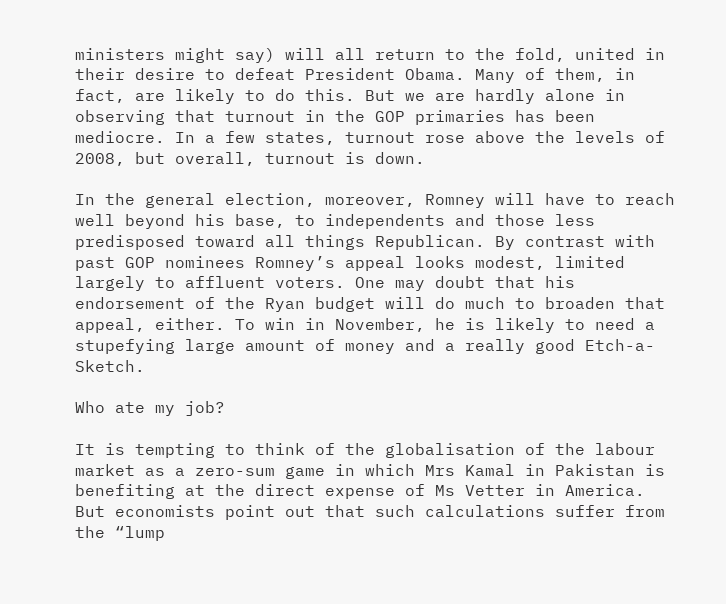ministers might say) will all return to the fold, united in their desire to defeat President Obama. Many of them, in fact, are likely to do this. But we are hardly alone in observing that turnout in the GOP primaries has been mediocre. In a few states, turnout rose above the levels of 2008, but overall, turnout is down.

In the general election, moreover, Romney will have to reach well beyond his base, to independents and those less predisposed toward all things Republican. By contrast with past GOP nominees Romney’s appeal looks modest, limited largely to affluent voters. One may doubt that his endorsement of the Ryan budget will do much to broaden that appeal, either. To win in November, he is likely to need a stupefying large amount of money and a really good Etch-a-Sketch.

Who ate my job?

It is tempting to think of the globalisation of the labour market as a zero-sum game in which Mrs Kamal in Pakistan is benefiting at the direct expense of Ms Vetter in America. But economists point out that such calculations suffer from the “lump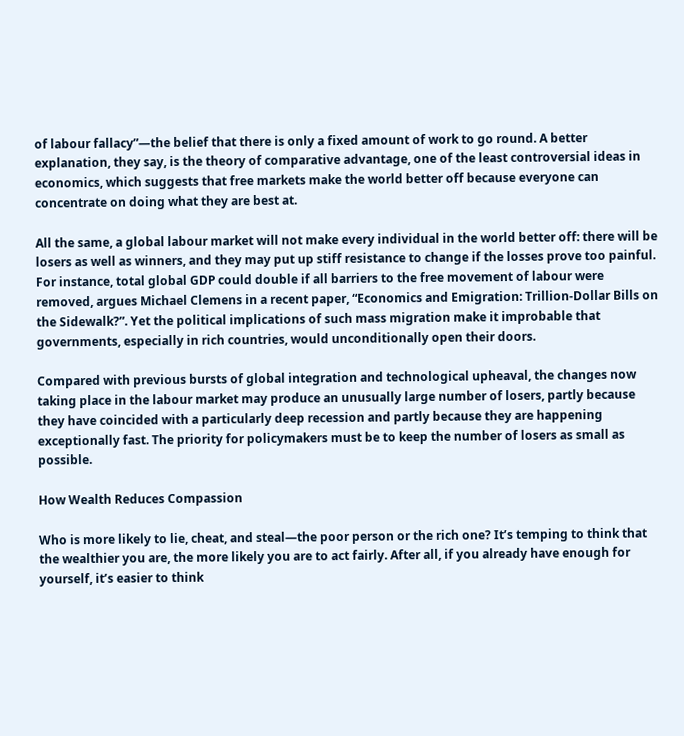of labour fallacy”—the belief that there is only a fixed amount of work to go round. A better explanation, they say, is the theory of comparative advantage, one of the least controversial ideas in economics, which suggests that free markets make the world better off because everyone can concentrate on doing what they are best at.

All the same, a global labour market will not make every individual in the world better off: there will be losers as well as winners, and they may put up stiff resistance to change if the losses prove too painful. For instance, total global GDP could double if all barriers to the free movement of labour were removed, argues Michael Clemens in a recent paper, “Economics and Emigration: Trillion-Dollar Bills on the Sidewalk?”. Yet the political implications of such mass migration make it improbable that governments, especially in rich countries, would unconditionally open their doors.

Compared with previous bursts of global integration and technological upheaval, the changes now taking place in the labour market may produce an unusually large number of losers, partly because they have coincided with a particularly deep recession and partly because they are happening exceptionally fast. The priority for policymakers must be to keep the number of losers as small as possible.

How Wealth Reduces Compassion

Who is more likely to lie, cheat, and steal—the poor person or the rich one? It’s temping to think that the wealthier you are, the more likely you are to act fairly. After all, if you already have enough for yourself, it’s easier to think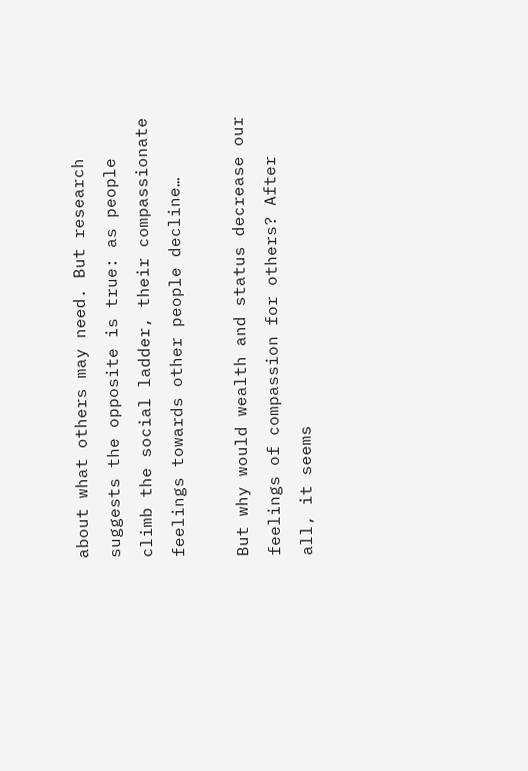about what others may need. But research suggests the opposite is true: as people climb the social ladder, their compassionate feelings towards other people decline…

But why would wealth and status decrease our feelings of compassion for others? After all, it seems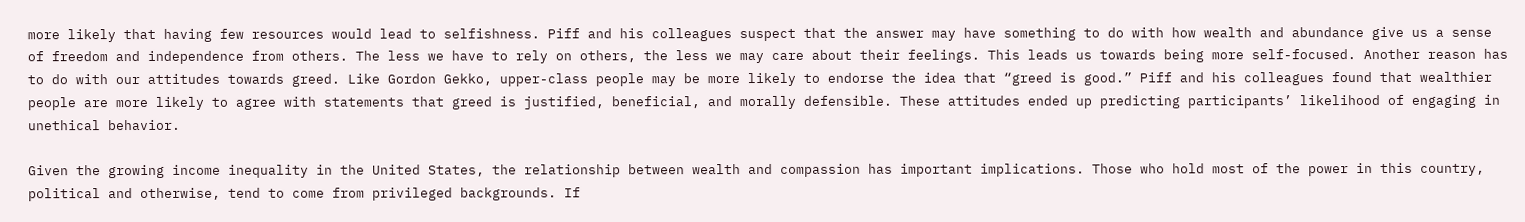more likely that having few resources would lead to selfishness. Piff and his colleagues suspect that the answer may have something to do with how wealth and abundance give us a sense of freedom and independence from others. The less we have to rely on others, the less we may care about their feelings. This leads us towards being more self-focused. Another reason has to do with our attitudes towards greed. Like Gordon Gekko, upper-class people may be more likely to endorse the idea that “greed is good.” Piff and his colleagues found that wealthier people are more likely to agree with statements that greed is justified, beneficial, and morally defensible. These attitudes ended up predicting participants’ likelihood of engaging in unethical behavior.

Given the growing income inequality in the United States, the relationship between wealth and compassion has important implications. Those who hold most of the power in this country, political and otherwise, tend to come from privileged backgrounds. If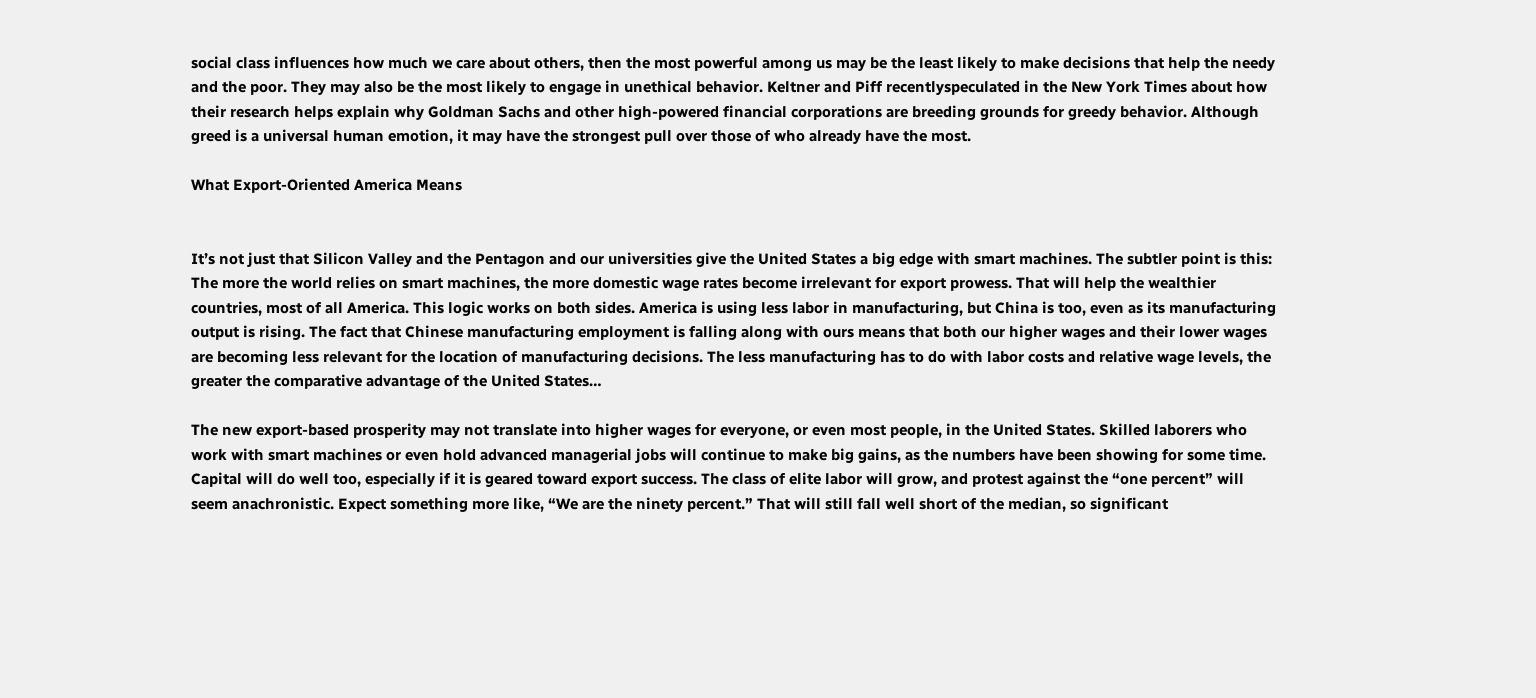social class influences how much we care about others, then the most powerful among us may be the least likely to make decisions that help the needy and the poor. They may also be the most likely to engage in unethical behavior. Keltner and Piff recentlyspeculated in the New York Times about how their research helps explain why Goldman Sachs and other high-powered financial corporations are breeding grounds for greedy behavior. Although greed is a universal human emotion, it may have the strongest pull over those of who already have the most.

What Export-Oriented America Means


It’s not just that Silicon Valley and the Pentagon and our universities give the United States a big edge with smart machines. The subtler point is this: The more the world relies on smart machines, the more domestic wage rates become irrelevant for export prowess. That will help the wealthier countries, most of all America. This logic works on both sides. America is using less labor in manufacturing, but China is too, even as its manufacturing output is rising. The fact that Chinese manufacturing employment is falling along with ours means that both our higher wages and their lower wages are becoming less relevant for the location of manufacturing decisions. The less manufacturing has to do with labor costs and relative wage levels, the greater the comparative advantage of the United States…

The new export-based prosperity may not translate into higher wages for everyone, or even most people, in the United States. Skilled laborers who work with smart machines or even hold advanced managerial jobs will continue to make big gains, as the numbers have been showing for some time. Capital will do well too, especially if it is geared toward export success. The class of elite labor will grow, and protest against the “one percent” will seem anachronistic. Expect something more like, “We are the ninety percent.” That will still fall well short of the median, so significant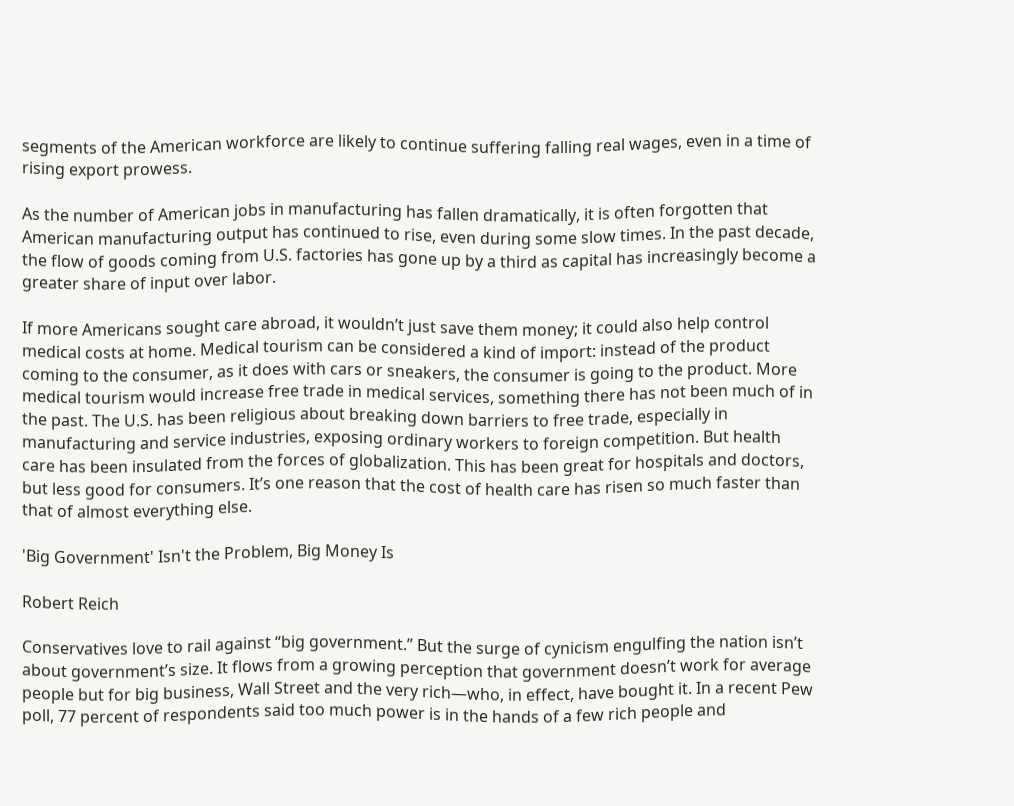segments of the American workforce are likely to continue suffering falling real wages, even in a time of rising export prowess.

As the number of American jobs in manufacturing has fallen dramatically, it is often forgotten that American manufacturing output has continued to rise, even during some slow times. In the past decade, the flow of goods coming from U.S. factories has gone up by a third as capital has increasingly become a greater share of input over labor.

If more Americans sought care abroad, it wouldn’t just save them money; it could also help control medical costs at home. Medical tourism can be considered a kind of import: instead of the product coming to the consumer, as it does with cars or sneakers, the consumer is going to the product. More medical tourism would increase free trade in medical services, something there has not been much of in the past. The U.S. has been religious about breaking down barriers to free trade, especially in manufacturing and service industries, exposing ordinary workers to foreign competition. But health care has been insulated from the forces of globalization. This has been great for hospitals and doctors, but less good for consumers. It’s one reason that the cost of health care has risen so much faster than that of almost everything else.

'Big Government' Isn't the Problem, Big Money Is

Robert Reich

Conservatives love to rail against “big government.” But the surge of cynicism engulfing the nation isn’t about government’s size. It flows from a growing perception that government doesn’t work for average people but for big business, Wall Street and the very rich—who, in effect, have bought it. In a recent Pew poll, 77 percent of respondents said too much power is in the hands of a few rich people and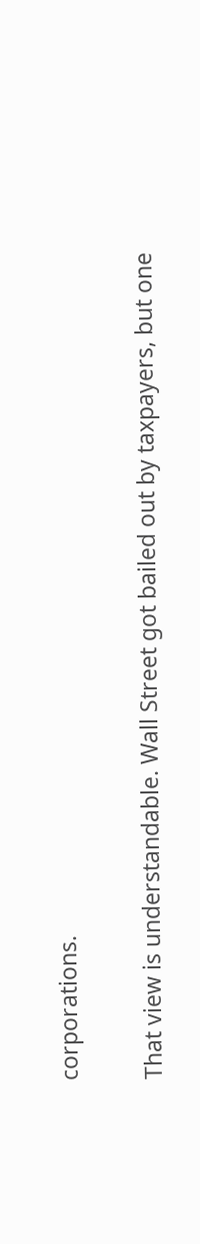corporations.

That view is understandable. Wall Street got bailed out by taxpayers, but one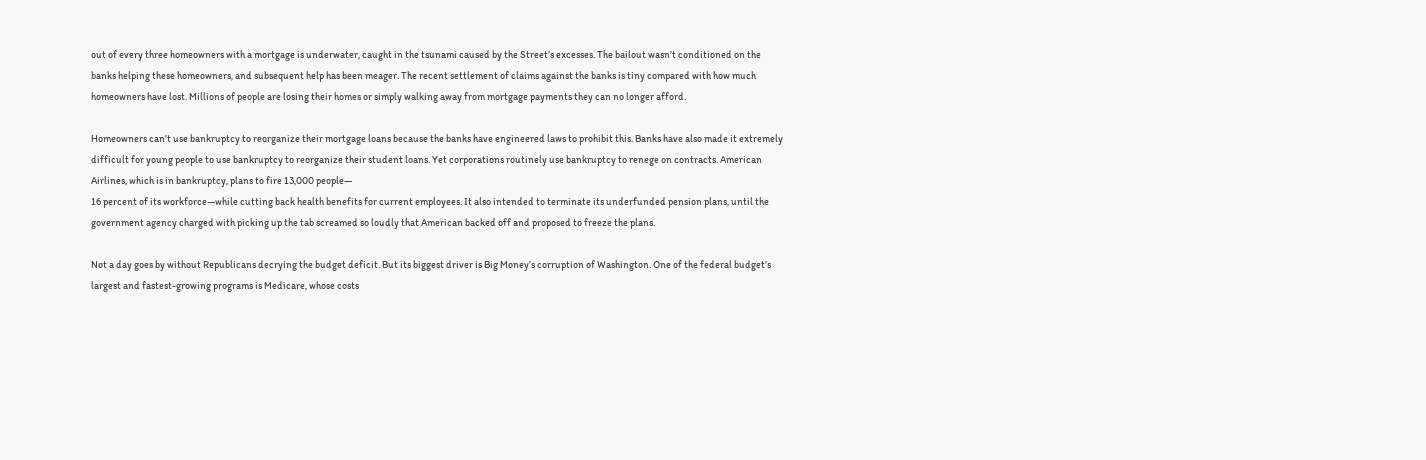out of every three homeowners with a mortgage is underwater, caught in the tsunami caused by the Street’s excesses. The bailout wasn’t conditioned on the banks helping these homeowners, and subsequent help has been meager. The recent settlement of claims against the banks is tiny compared with how much homeowners have lost. Millions of people are losing their homes or simply walking away from mortgage payments they can no longer afford.

Homeowners can’t use bankruptcy to reorganize their mortgage loans because the banks have engineered laws to prohibit this. Banks have also made it extremely difficult for young people to use bankruptcy to reorganize their student loans. Yet corporations routinely use bankruptcy to renege on contracts. American Airlines, which is in bankruptcy, plans to fire 13,000 people—
16 percent of its workforce—while cutting back health benefits for current employees. It also intended to terminate its underfunded pension plans, until the government agency charged with picking up the tab screamed so loudly that American backed off and proposed to freeze the plans.

Not a day goes by without Republicans decrying the budget deficit. But its biggest driver is Big Money’s corruption of Washington. One of the federal budget’s largest and fastest-growing programs is Medicare, whose costs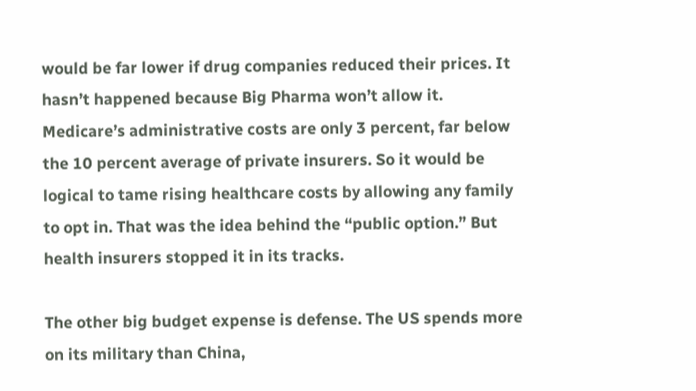would be far lower if drug companies reduced their prices. It hasn’t happened because Big Pharma won’t allow it. Medicare’s administrative costs are only 3 percent, far below the 10 percent average of private insurers. So it would be logical to tame rising healthcare costs by allowing any family to opt in. That was the idea behind the “public option.” But health insurers stopped it in its tracks.

The other big budget expense is defense. The US spends more on its military than China,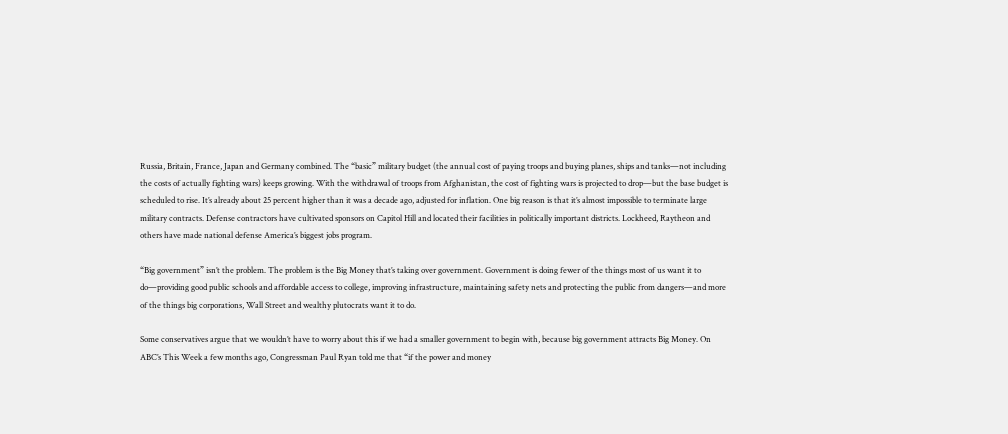Russia, Britain, France, Japan and Germany combined. The “basic” military budget (the annual cost of paying troops and buying planes, ships and tanks—not including the costs of actually fighting wars) keeps growing. With the withdrawal of troops from Afghanistan, the cost of fighting wars is projected to drop—but the base budget is scheduled to rise. It’s already about 25 percent higher than it was a decade ago, adjusted for inflation. One big reason is that it’s almost impossible to terminate large military contracts. Defense contractors have cultivated sponsors on Capitol Hill and located their facilities in politically important districts. Lockheed, Raytheon and others have made national defense America’s biggest jobs program.

“Big government” isn’t the problem. The problem is the Big Money that’s taking over government. Government is doing fewer of the things most of us want it to do—providing good public schools and affordable access to college, improving infrastructure, maintaining safety nets and protecting the public from dangers—and more of the things big corporations, Wall Street and wealthy plutocrats want it to do.

Some conservatives argue that we wouldn’t have to worry about this if we had a smaller government to begin with, because big government attracts Big Money. On ABC’s This Week a few months ago, Congressman Paul Ryan told me that “if the power and money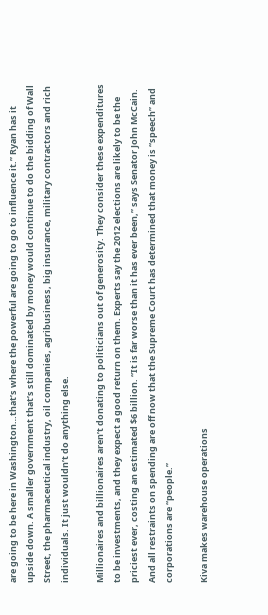are going to be here in Washington…that’s where the powerful are going to go to influence it.” Ryan has it upside down. A smaller government that’s still dominated by money would continue to do the bidding of Wall Street, the pharmaceutical industry, oil companies, agribusiness, big insurance, military contractors and rich individuals. It just wouldn’t do anything else.

Millionaires and billionaires aren’t donating to politicians out of generosity. They consider these expenditures to be investments, and they expect a good return on them. Experts say the 2012 elections are likely to be the priciest ever, costing an estimated $6 billion. “It is far worse than it has ever been,” says Senator John McCain. And all restraints on spending are off now that the Supreme Court has determined that money is “speech” and corporations are “people.”

Kiva makes warehouse operations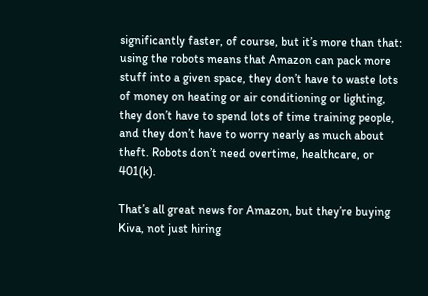significantly faster, of course, but it’s more than that: using the robots means that Amazon can pack more stuff into a given space, they don’t have to waste lots of money on heating or air conditioning or lighting, they don’t have to spend lots of time training people, and they don’t have to worry nearly as much about theft. Robots don’t need overtime, healthcare, or 401(k).

That’s all great news for Amazon, but they’re buying Kiva, not just hiring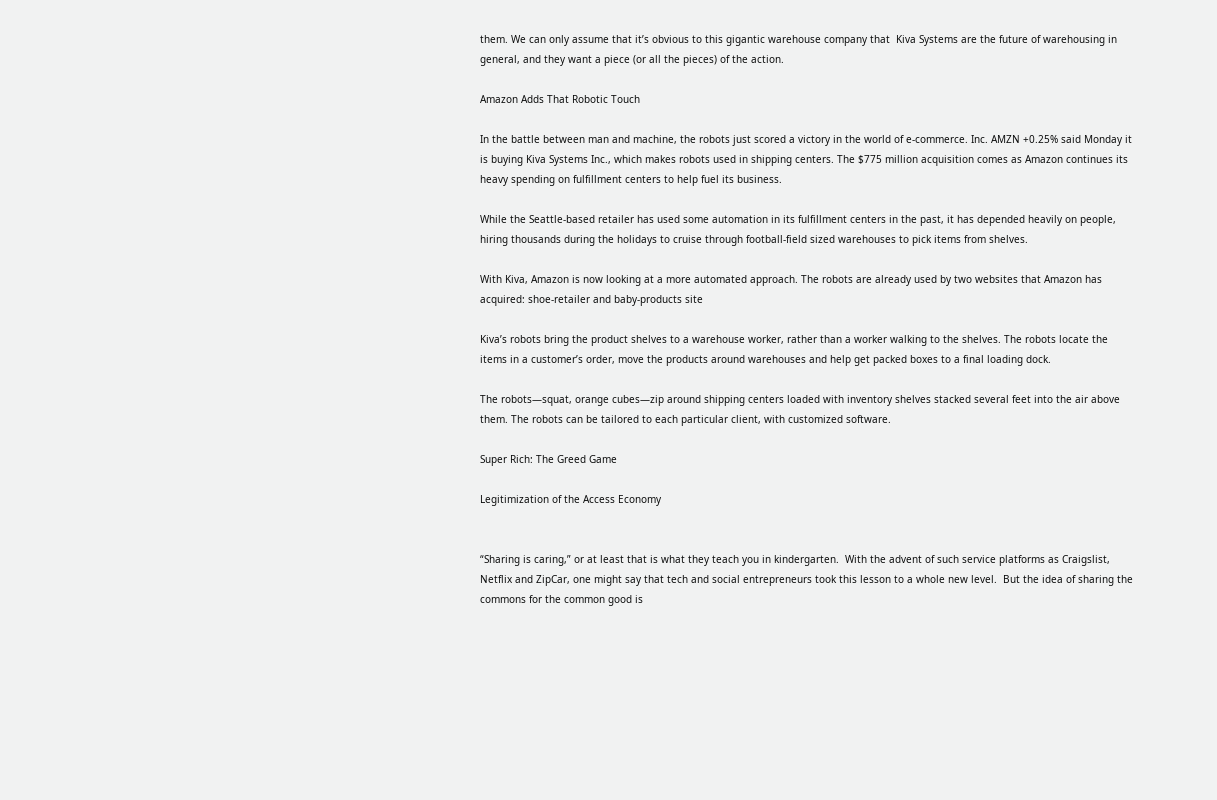them. We can only assume that it’s obvious to this gigantic warehouse company that  Kiva Systems are the future of warehousing in general, and they want a piece (or all the pieces) of the action.

Amazon Adds That Robotic Touch

In the battle between man and machine, the robots just scored a victory in the world of e-commerce. Inc. AMZN +0.25% said Monday it is buying Kiva Systems Inc., which makes robots used in shipping centers. The $775 million acquisition comes as Amazon continues its heavy spending on fulfillment centers to help fuel its business.

While the Seattle-based retailer has used some automation in its fulfillment centers in the past, it has depended heavily on people, hiring thousands during the holidays to cruise through football-field sized warehouses to pick items from shelves.

With Kiva, Amazon is now looking at a more automated approach. The robots are already used by two websites that Amazon has acquired: shoe-retailer and baby-products site

Kiva’s robots bring the product shelves to a warehouse worker, rather than a worker walking to the shelves. The robots locate the items in a customer’s order, move the products around warehouses and help get packed boxes to a final loading dock.

The robots—squat, orange cubes—zip around shipping centers loaded with inventory shelves stacked several feet into the air above them. The robots can be tailored to each particular client, with customized software.

Super Rich: The Greed Game

Legitimization of the Access Economy


“Sharing is caring,” or at least that is what they teach you in kindergarten.  With the advent of such service platforms as Craigslist, Netflix and ZipCar, one might say that tech and social entrepreneurs took this lesson to a whole new level.  But the idea of sharing the commons for the common good is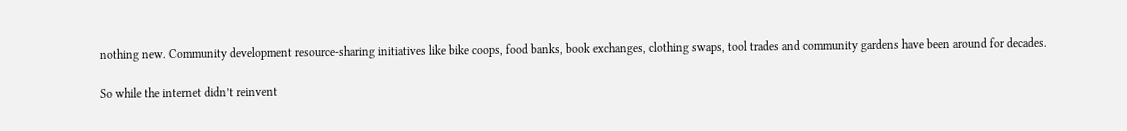nothing new. Community development resource-sharing initiatives like bike coops, food banks, book exchanges, clothing swaps, tool trades and community gardens have been around for decades.

So while the internet didn’t reinvent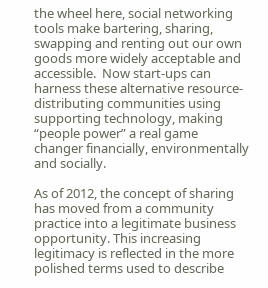the wheel here, social networking tools make bartering, sharing, swapping and renting out our own goods more widely acceptable and accessible.  Now start-ups can harness these alternative resource-distributing communities using supporting technology, making “people power” a real game changer financially, environmentally and socially.

As of 2012, the concept of sharing has moved from a community practice into a legitimate business opportunity. This increasing legitimacy is reflected in the more polished terms used to describe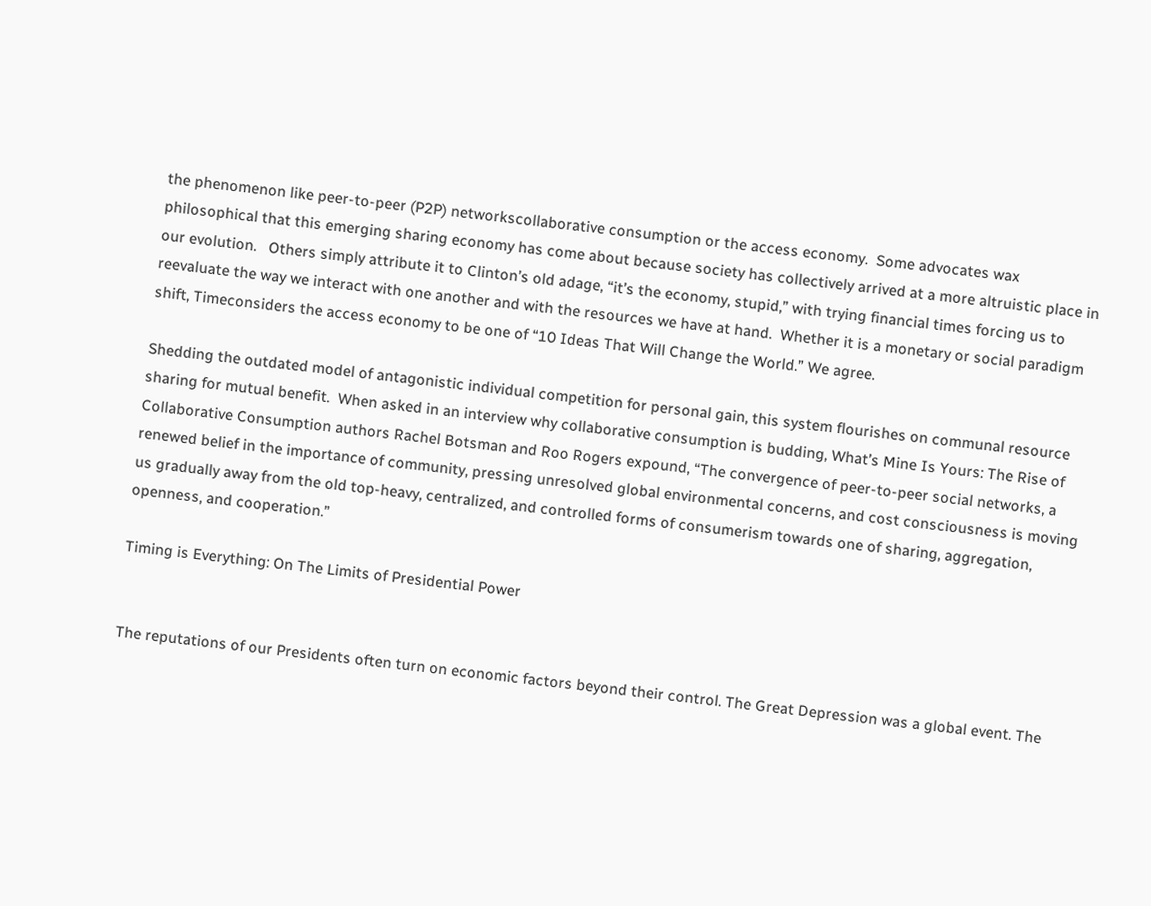the phenomenon like peer-to-peer (P2P) networkscollaborative consumption or the access economy.  Some advocates wax philosophical that this emerging sharing economy has come about because society has collectively arrived at a more altruistic place in our evolution.   Others simply attribute it to Clinton’s old adage, “it’s the economy, stupid,” with trying financial times forcing us to reevaluate the way we interact with one another and with the resources we have at hand.  Whether it is a monetary or social paradigm shift, Timeconsiders the access economy to be one of “10 Ideas That Will Change the World.” We agree.

Shedding the outdated model of antagonistic individual competition for personal gain, this system flourishes on communal resource sharing for mutual benefit.  When asked in an interview why collaborative consumption is budding, What’s Mine Is Yours: The Rise of Collaborative Consumption authors Rachel Botsman and Roo Rogers expound, “The convergence of peer-to-peer social networks, a renewed belief in the importance of community, pressing unresolved global environmental concerns, and cost consciousness is moving us gradually away from the old top-heavy, centralized, and controlled forms of consumerism towards one of sharing, aggregation, openness, and cooperation.”

Timing is Everything: On The Limits of Presidential Power


The reputations of our Presidents often turn on economic factors beyond their control. The Great Depression was a global event. The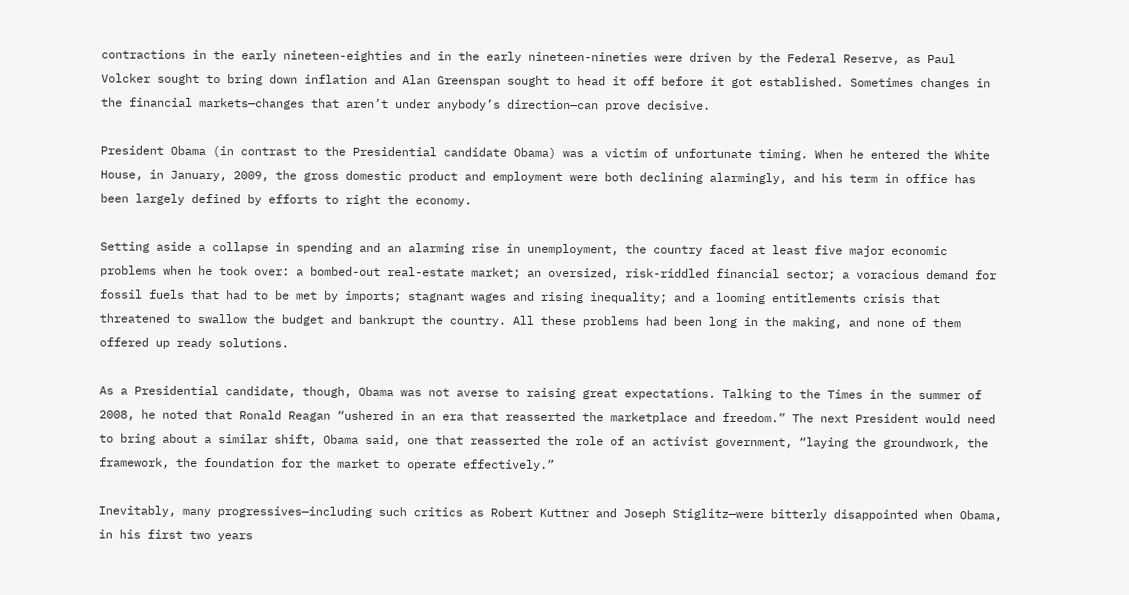contractions in the early nineteen-eighties and in the early nineteen-nineties were driven by the Federal Reserve, as Paul Volcker sought to bring down inflation and Alan Greenspan sought to head it off before it got established. Sometimes changes in the financial markets—changes that aren’t under anybody’s direction—can prove decisive.

President Obama (in contrast to the Presidential candidate Obama) was a victim of unfortunate timing. When he entered the White House, in January, 2009, the gross domestic product and employment were both declining alarmingly, and his term in office has been largely defined by efforts to right the economy.

Setting aside a collapse in spending and an alarming rise in unemployment, the country faced at least five major economic problems when he took over: a bombed-out real-estate market; an oversized, risk-riddled financial sector; a voracious demand for fossil fuels that had to be met by imports; stagnant wages and rising inequality; and a looming entitlements crisis that threatened to swallow the budget and bankrupt the country. All these problems had been long in the making, and none of them offered up ready solutions.

As a Presidential candidate, though, Obama was not averse to raising great expectations. Talking to the Times in the summer of 2008, he noted that Ronald Reagan “ushered in an era that reasserted the marketplace and freedom.” The next President would need to bring about a similar shift, Obama said, one that reasserted the role of an activist government, “laying the groundwork, the framework, the foundation for the market to operate effectively.”

Inevitably, many progressives—including such critics as Robert Kuttner and Joseph Stiglitz—were bitterly disappointed when Obama, in his first two years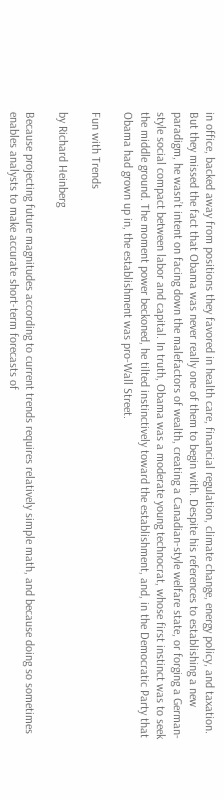in office, backed away from positions they favored in health care, financial regulation, climate change, energy policy, and taxation. But they missed the fact that Obama was never really one of them to begin with. Despite his references to establishing a new paradigm, he wasn’t intent on facing down the malefactors of wealth, creating a Canadian-style welfare state, or forging a German-style social compact between labor and capital. In truth, Obama was a moderate young technocrat, whose first instinct was to seek the middle ground. The moment power beckoned, he tilted instinctively toward the establishment, and, in the Democratic Party that Obama had grown up in, the establishment was pro-Wall Street.

Fun with Trends

by Richard Heinberg

Because projecting future magnitudes according to current trends requires relatively simple math, and because doing so sometimes enables analysts to make accurate short-term forecasts of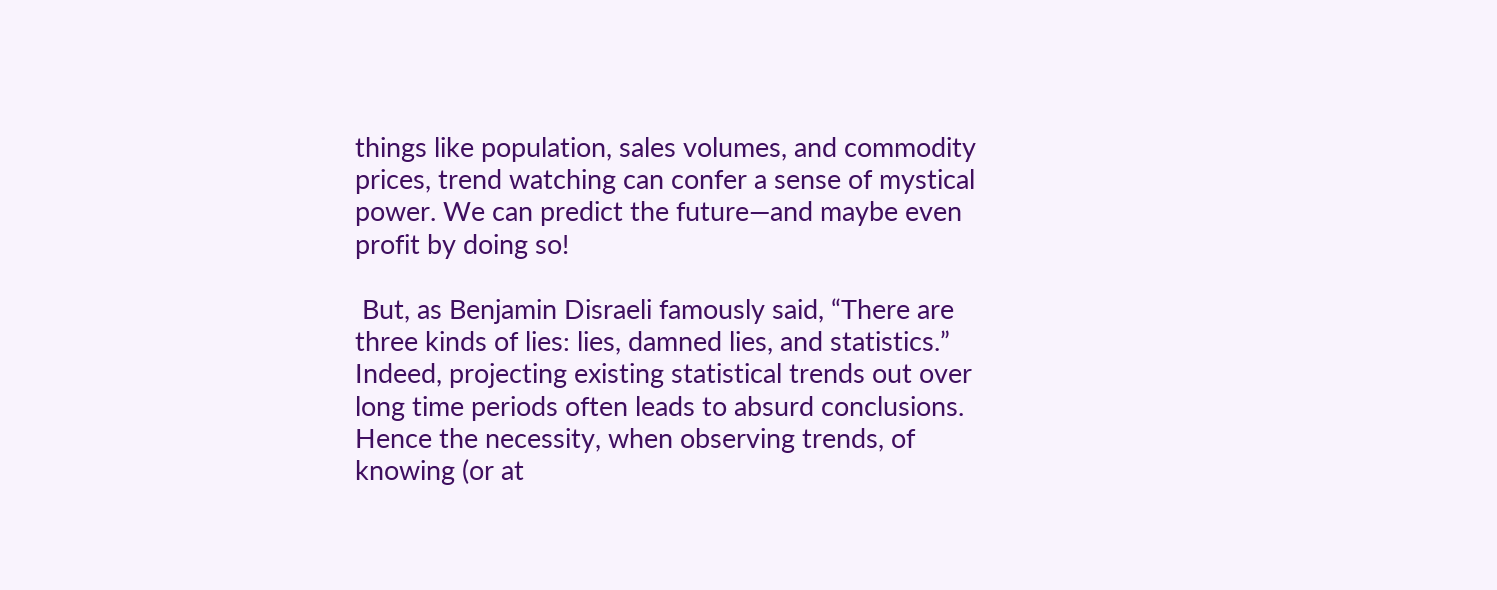things like population, sales volumes, and commodity prices, trend watching can confer a sense of mystical power. We can predict the future—and maybe even profit by doing so!

 But, as Benjamin Disraeli famously said, “There are three kinds of lies: lies, damned lies, and statistics.” Indeed, projecting existing statistical trends out over long time periods often leads to absurd conclusions. Hence the necessity, when observing trends, of knowing (or at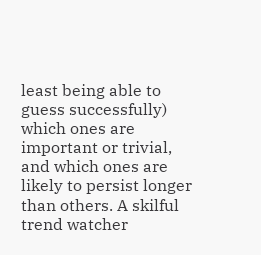least being able to guess successfully) which ones are important or trivial, and which ones are likely to persist longer than others. A skilful trend watcher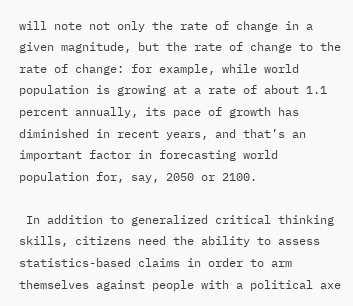will note not only the rate of change in a given magnitude, but the rate of change to the rate of change: for example, while world population is growing at a rate of about 1.1 percent annually, its pace of growth has diminished in recent years, and that’s an important factor in forecasting world population for, say, 2050 or 2100.

 In addition to generalized critical thinking skills, citizens need the ability to assess statistics-based claims in order to arm themselves against people with a political axe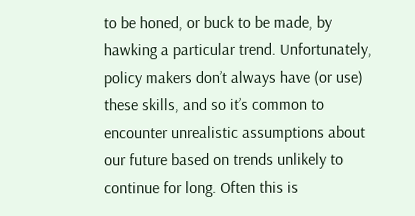to be honed, or buck to be made, by hawking a particular trend. Unfortunately, policy makers don’t always have (or use) these skills, and so it’s common to encounter unrealistic assumptions about our future based on trends unlikely to continue for long. Often this is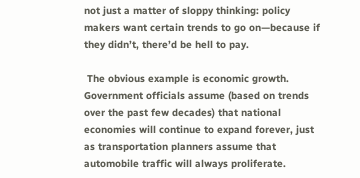not just a matter of sloppy thinking: policy makers want certain trends to go on—because if they didn’t, there’d be hell to pay.

 The obvious example is economic growth. Government officials assume (based on trends over the past few decades) that national economies will continue to expand forever, just as transportation planners assume that automobile traffic will always proliferate.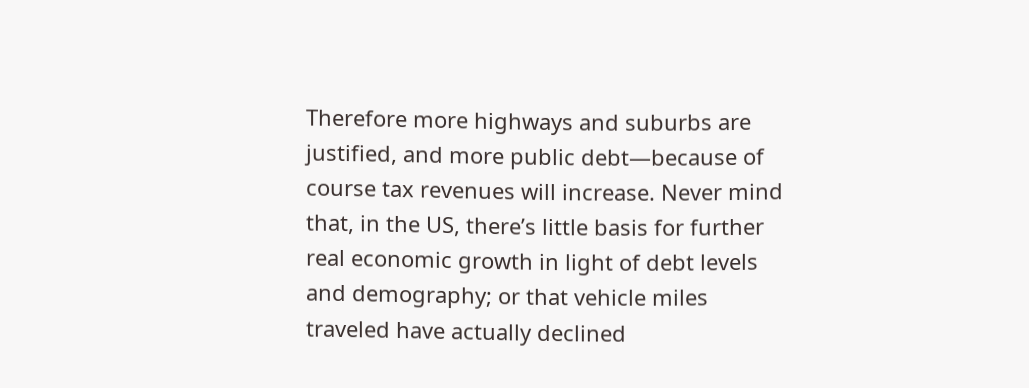Therefore more highways and suburbs are justified, and more public debt—because of course tax revenues will increase. Never mind that, in the US, there’s little basis for further real economic growth in light of debt levels and demography; or that vehicle miles traveled have actually declined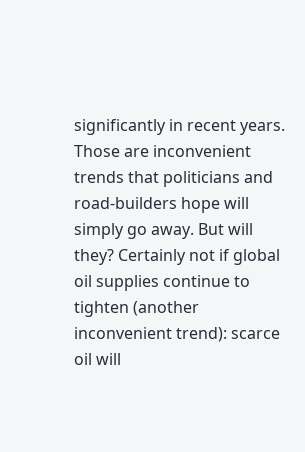significantly in recent years. Those are inconvenient trends that politicians and road-builders hope will simply go away. But will they? Certainly not if global oil supplies continue to tighten (another inconvenient trend): scarce oil will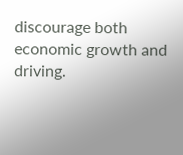discourage both economic growth and driving.